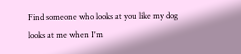Find someone who looks at you like my dog looks at me when I'm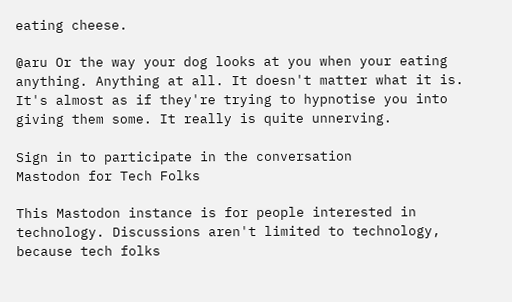eating cheese.

@aru Or the way your dog looks at you when your eating anything. Anything at all. It doesn't matter what it is. It's almost as if they're trying to hypnotise you into giving them some. It really is quite unnerving.

Sign in to participate in the conversation
Mastodon for Tech Folks

This Mastodon instance is for people interested in technology. Discussions aren't limited to technology, because tech folks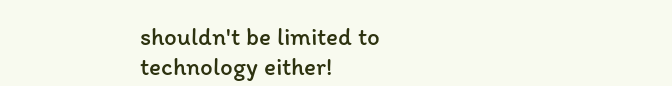shouldn't be limited to technology either!